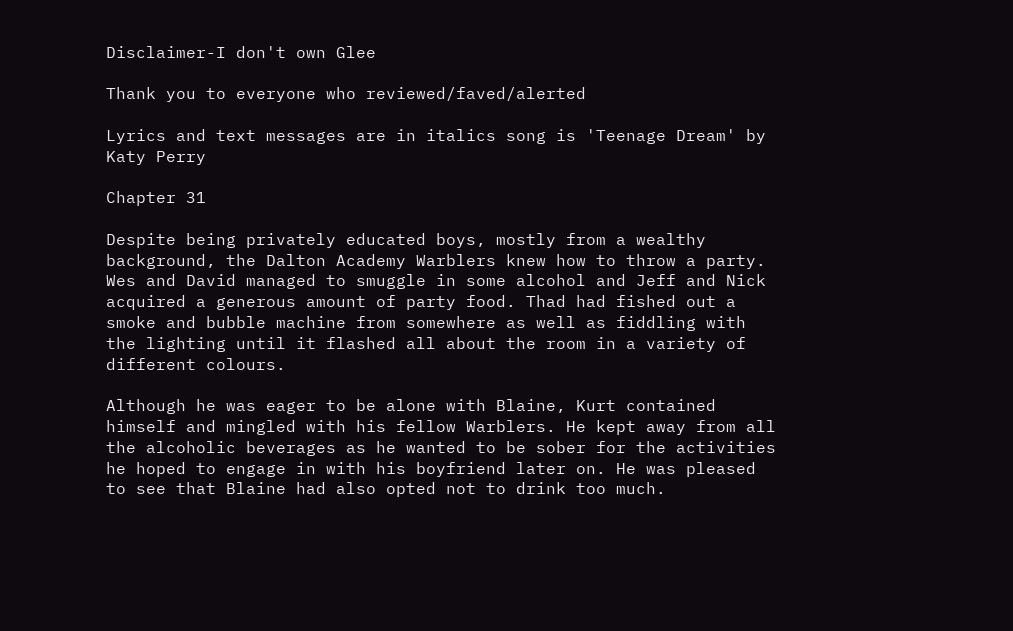Disclaimer-I don't own Glee

Thank you to everyone who reviewed/faved/alerted

Lyrics and text messages are in italics song is 'Teenage Dream' by Katy Perry

Chapter 31

Despite being privately educated boys, mostly from a wealthy background, the Dalton Academy Warblers knew how to throw a party. Wes and David managed to smuggle in some alcohol and Jeff and Nick acquired a generous amount of party food. Thad had fished out a smoke and bubble machine from somewhere as well as fiddling with the lighting until it flashed all about the room in a variety of different colours.

Although he was eager to be alone with Blaine, Kurt contained himself and mingled with his fellow Warblers. He kept away from all the alcoholic beverages as he wanted to be sober for the activities he hoped to engage in with his boyfriend later on. He was pleased to see that Blaine had also opted not to drink too much.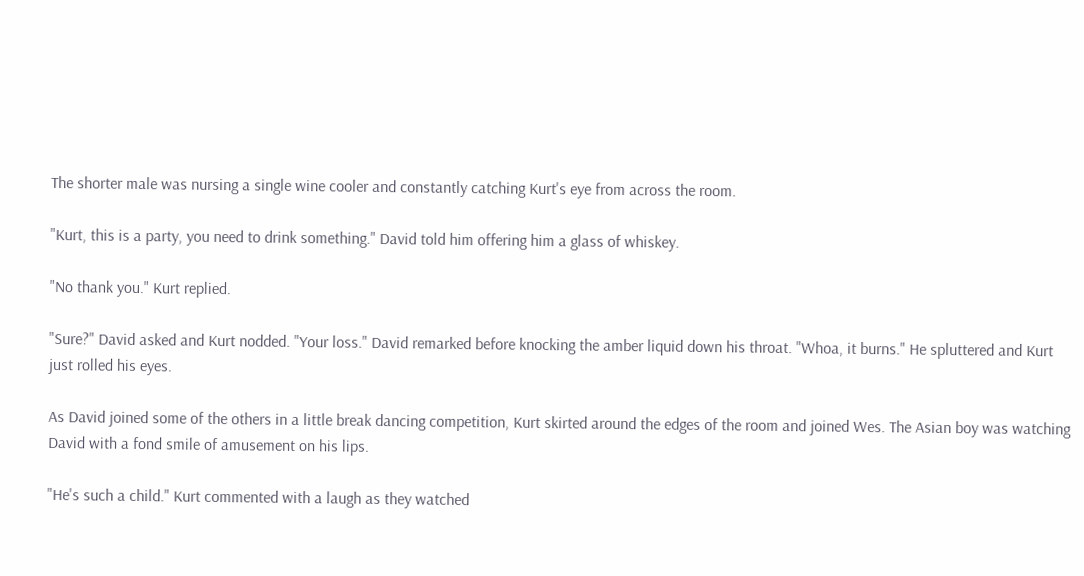The shorter male was nursing a single wine cooler and constantly catching Kurt's eye from across the room.

"Kurt, this is a party, you need to drink something." David told him offering him a glass of whiskey.

"No thank you." Kurt replied.

"Sure?" David asked and Kurt nodded. "Your loss." David remarked before knocking the amber liquid down his throat. "Whoa, it burns." He spluttered and Kurt just rolled his eyes.

As David joined some of the others in a little break dancing competition, Kurt skirted around the edges of the room and joined Wes. The Asian boy was watching David with a fond smile of amusement on his lips.

"He's such a child." Kurt commented with a laugh as they watched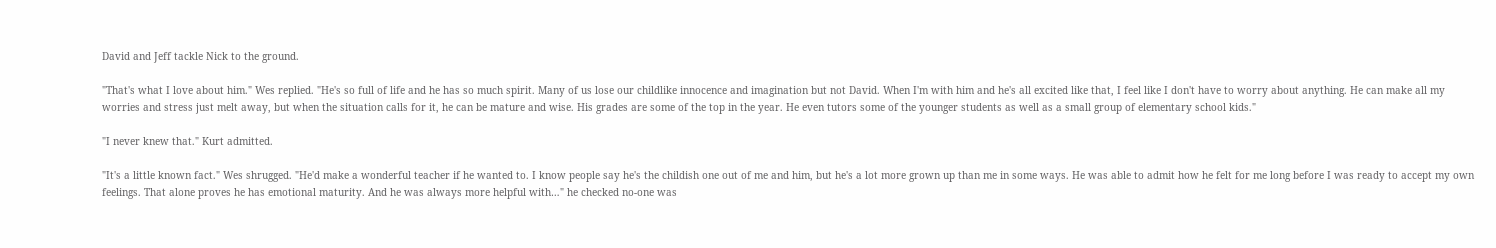David and Jeff tackle Nick to the ground.

"That's what I love about him." Wes replied. "He's so full of life and he has so much spirit. Many of us lose our childlike innocence and imagination but not David. When I'm with him and he's all excited like that, I feel like I don't have to worry about anything. He can make all my worries and stress just melt away, but when the situation calls for it, he can be mature and wise. His grades are some of the top in the year. He even tutors some of the younger students as well as a small group of elementary school kids."

"I never knew that." Kurt admitted.

"It's a little known fact." Wes shrugged. "He'd make a wonderful teacher if he wanted to. I know people say he's the childish one out of me and him, but he's a lot more grown up than me in some ways. He was able to admit how he felt for me long before I was ready to accept my own feelings. That alone proves he has emotional maturity. And he was always more helpful with…" he checked no-one was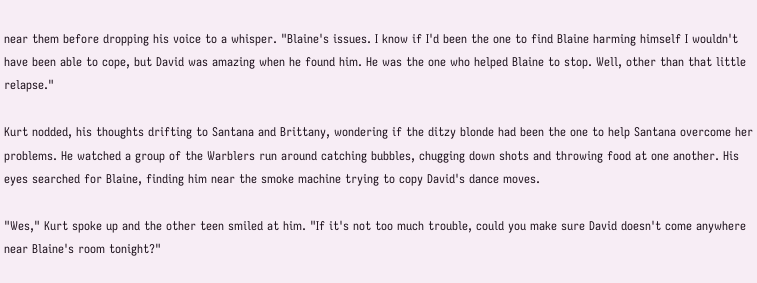near them before dropping his voice to a whisper. "Blaine's issues. I know if I'd been the one to find Blaine harming himself I wouldn't have been able to cope, but David was amazing when he found him. He was the one who helped Blaine to stop. Well, other than that little relapse."

Kurt nodded, his thoughts drifting to Santana and Brittany, wondering if the ditzy blonde had been the one to help Santana overcome her problems. He watched a group of the Warblers run around catching bubbles, chugging down shots and throwing food at one another. His eyes searched for Blaine, finding him near the smoke machine trying to copy David's dance moves.

"Wes," Kurt spoke up and the other teen smiled at him. "If it's not too much trouble, could you make sure David doesn't come anywhere near Blaine's room tonight?"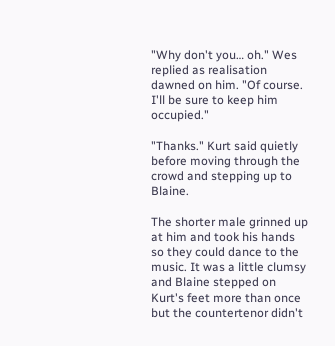"Why don't you… oh." Wes replied as realisation dawned on him. "Of course. I'll be sure to keep him occupied."

"Thanks." Kurt said quietly before moving through the crowd and stepping up to Blaine.

The shorter male grinned up at him and took his hands so they could dance to the music. It was a little clumsy and Blaine stepped on Kurt's feet more than once but the countertenor didn't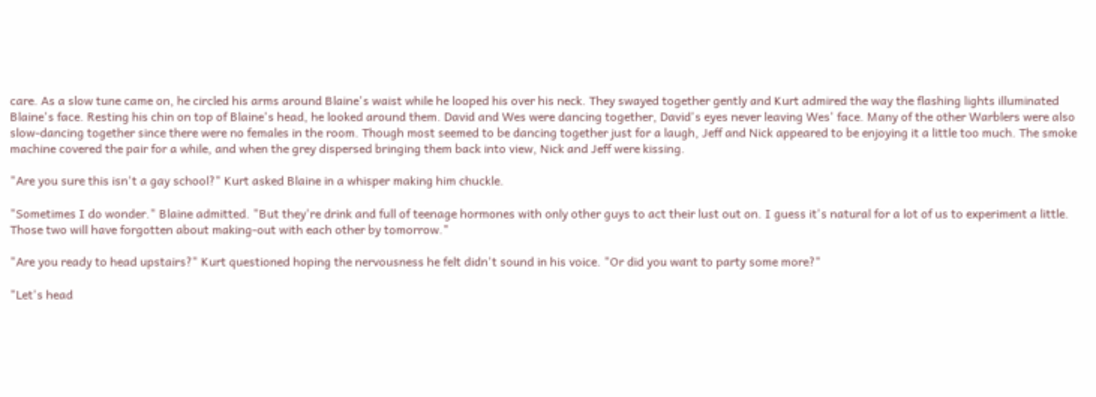care. As a slow tune came on, he circled his arms around Blaine's waist while he looped his over his neck. They swayed together gently and Kurt admired the way the flashing lights illuminated Blaine's face. Resting his chin on top of Blaine's head, he looked around them. David and Wes were dancing together, David's eyes never leaving Wes' face. Many of the other Warblers were also slow-dancing together since there were no females in the room. Though most seemed to be dancing together just for a laugh, Jeff and Nick appeared to be enjoying it a little too much. The smoke machine covered the pair for a while, and when the grey dispersed bringing them back into view, Nick and Jeff were kissing.

"Are you sure this isn't a gay school?" Kurt asked Blaine in a whisper making him chuckle.

"Sometimes I do wonder." Blaine admitted. "But they're drink and full of teenage hormones with only other guys to act their lust out on. I guess it's natural for a lot of us to experiment a little. Those two will have forgotten about making-out with each other by tomorrow."

"Are you ready to head upstairs?" Kurt questioned hoping the nervousness he felt didn't sound in his voice. "Or did you want to party some more?"

"Let's head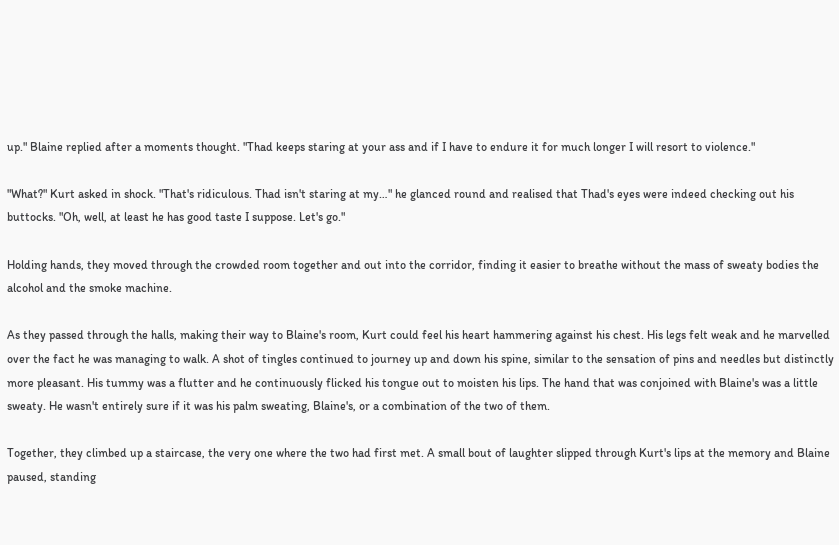up." Blaine replied after a moments thought. "Thad keeps staring at your ass and if I have to endure it for much longer I will resort to violence."

"What?" Kurt asked in shock. "That's ridiculous. Thad isn't staring at my…" he glanced round and realised that Thad's eyes were indeed checking out his buttocks. "Oh, well, at least he has good taste I suppose. Let's go."

Holding hands, they moved through the crowded room together and out into the corridor, finding it easier to breathe without the mass of sweaty bodies the alcohol and the smoke machine.

As they passed through the halls, making their way to Blaine's room, Kurt could feel his heart hammering against his chest. His legs felt weak and he marvelled over the fact he was managing to walk. A shot of tingles continued to journey up and down his spine, similar to the sensation of pins and needles but distinctly more pleasant. His tummy was a flutter and he continuously flicked his tongue out to moisten his lips. The hand that was conjoined with Blaine's was a little sweaty. He wasn't entirely sure if it was his palm sweating, Blaine's, or a combination of the two of them.

Together, they climbed up a staircase, the very one where the two had first met. A small bout of laughter slipped through Kurt's lips at the memory and Blaine paused, standing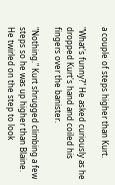a couple of steps higher than Kurt.

"What's funny?" He asked curiously as he dropped Kurt's hand and coiled his fingers over the banister.

"Nothing." Kurt shrugged climbing a few steps so he was up higher than Blaine. He twirled on the step to look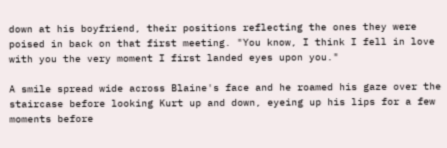down at his boyfriend, their positions reflecting the ones they were poised in back on that first meeting. "You know, I think I fell in love with you the very moment I first landed eyes upon you."

A smile spread wide across Blaine's face and he roamed his gaze over the staircase before looking Kurt up and down, eyeing up his lips for a few moments before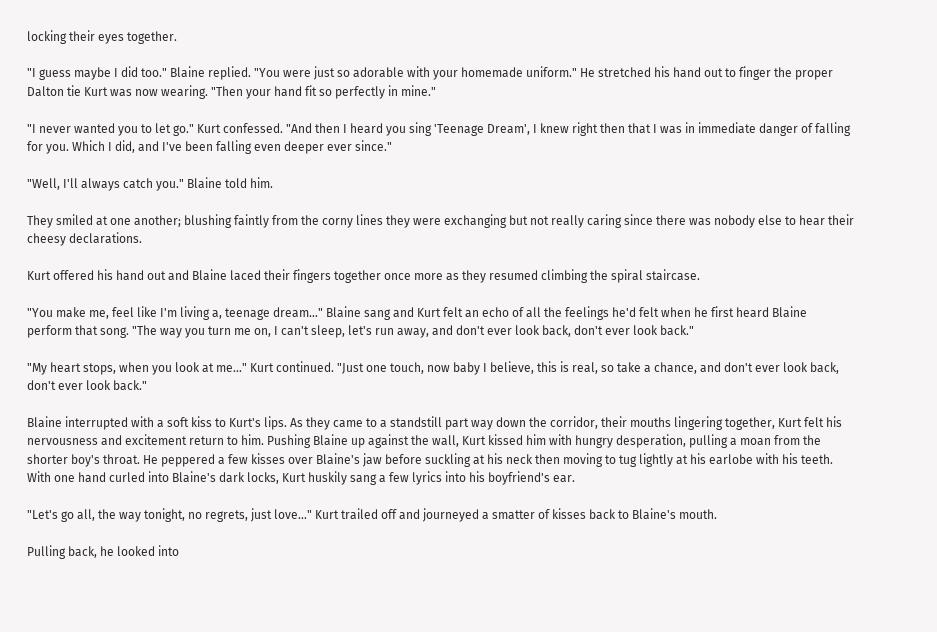locking their eyes together.

"I guess maybe I did too." Blaine replied. "You were just so adorable with your homemade uniform." He stretched his hand out to finger the proper Dalton tie Kurt was now wearing. "Then your hand fit so perfectly in mine."

"I never wanted you to let go." Kurt confessed. "And then I heard you sing 'Teenage Dream', I knew right then that I was in immediate danger of falling for you. Which I did, and I've been falling even deeper ever since."

"Well, I'll always catch you." Blaine told him.

They smiled at one another; blushing faintly from the corny lines they were exchanging but not really caring since there was nobody else to hear their cheesy declarations.

Kurt offered his hand out and Blaine laced their fingers together once more as they resumed climbing the spiral staircase.

"You make me, feel like I'm living a, teenage dream…" Blaine sang and Kurt felt an echo of all the feelings he'd felt when he first heard Blaine perform that song. "The way you turn me on, I can't sleep, let's run away, and don't ever look back, don't ever look back."

"My heart stops, when you look at me…" Kurt continued. "Just one touch, now baby I believe, this is real, so take a chance, and don't ever look back, don't ever look back."

Blaine interrupted with a soft kiss to Kurt's lips. As they came to a standstill part way down the corridor, their mouths lingering together, Kurt felt his nervousness and excitement return to him. Pushing Blaine up against the wall, Kurt kissed him with hungry desperation, pulling a moan from the shorter boy's throat. He peppered a few kisses over Blaine's jaw before suckling at his neck then moving to tug lightly at his earlobe with his teeth. With one hand curled into Blaine's dark locks, Kurt huskily sang a few lyrics into his boyfriend's ear.

"Let's go all, the way tonight, no regrets, just love…" Kurt trailed off and journeyed a smatter of kisses back to Blaine's mouth.

Pulling back, he looked into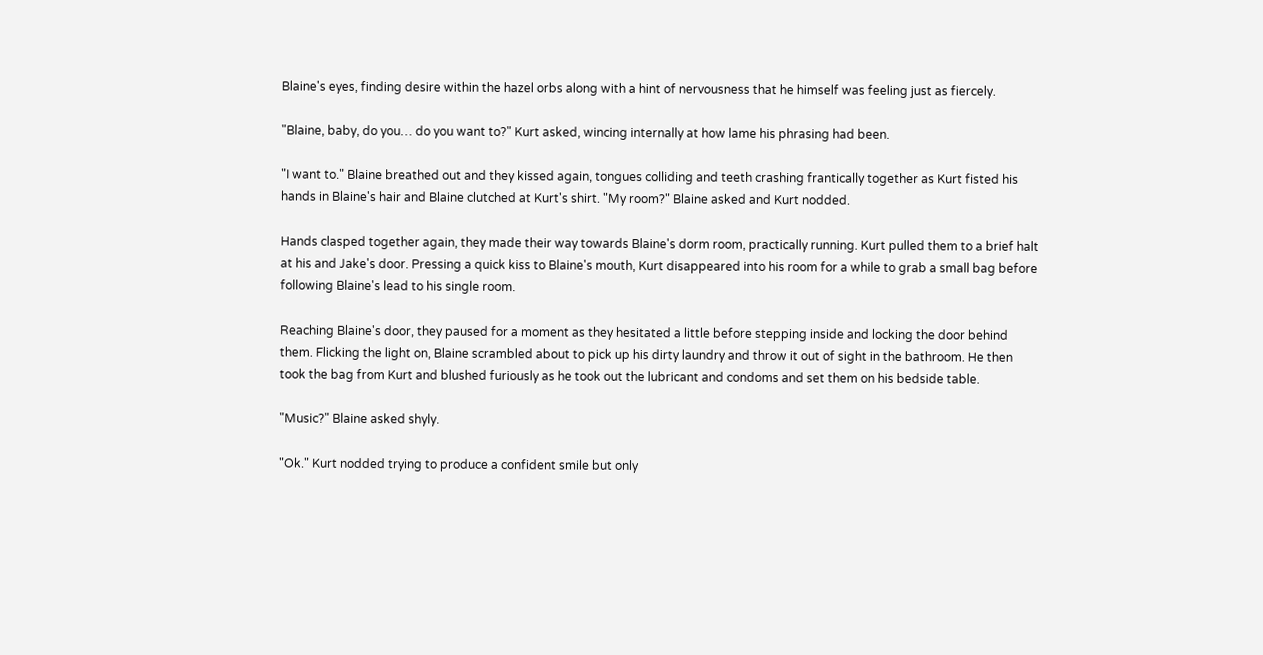Blaine's eyes, finding desire within the hazel orbs along with a hint of nervousness that he himself was feeling just as fiercely.

"Blaine, baby, do you… do you want to?" Kurt asked, wincing internally at how lame his phrasing had been.

"I want to." Blaine breathed out and they kissed again, tongues colliding and teeth crashing frantically together as Kurt fisted his hands in Blaine's hair and Blaine clutched at Kurt's shirt. "My room?" Blaine asked and Kurt nodded.

Hands clasped together again, they made their way towards Blaine's dorm room, practically running. Kurt pulled them to a brief halt at his and Jake's door. Pressing a quick kiss to Blaine's mouth, Kurt disappeared into his room for a while to grab a small bag before following Blaine's lead to his single room.

Reaching Blaine's door, they paused for a moment as they hesitated a little before stepping inside and locking the door behind them. Flicking the light on, Blaine scrambled about to pick up his dirty laundry and throw it out of sight in the bathroom. He then took the bag from Kurt and blushed furiously as he took out the lubricant and condoms and set them on his bedside table.

"Music?" Blaine asked shyly.

"Ok." Kurt nodded trying to produce a confident smile but only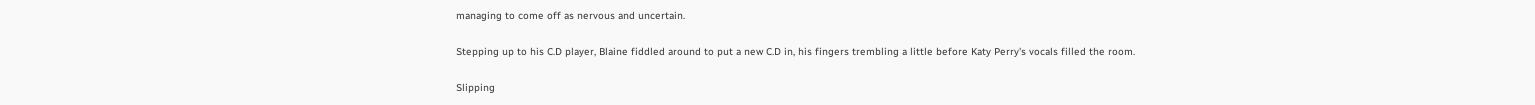managing to come off as nervous and uncertain.

Stepping up to his C.D player, Blaine fiddled around to put a new C.D in, his fingers trembling a little before Katy Perry's vocals filled the room.

Slipping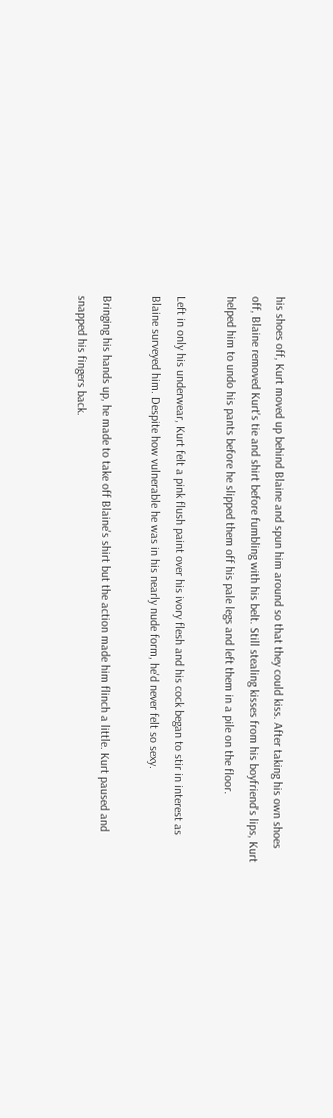his shoes off, Kurt moved up behind Blaine and spun him around so that they could kiss. After taking his own shoes off, Blaine removed Kurt's tie and shirt before fumbling with his belt. Still stealing kisses from his boyfriend's lips, Kurt helped him to undo his pants before he slipped them off his pale legs and left them in a pile on the floor.

Left in only his underwear, Kurt felt a pink flush paint over his ivory flesh and his cock began to stir in interest as Blaine surveyed him. Despite how vulnerable he was in his nearly nude form, he'd never felt so sexy.

Bringing his hands up, he made to take off Blaine's shirt but the action made him flinch a little. Kurt paused and snapped his fingers back.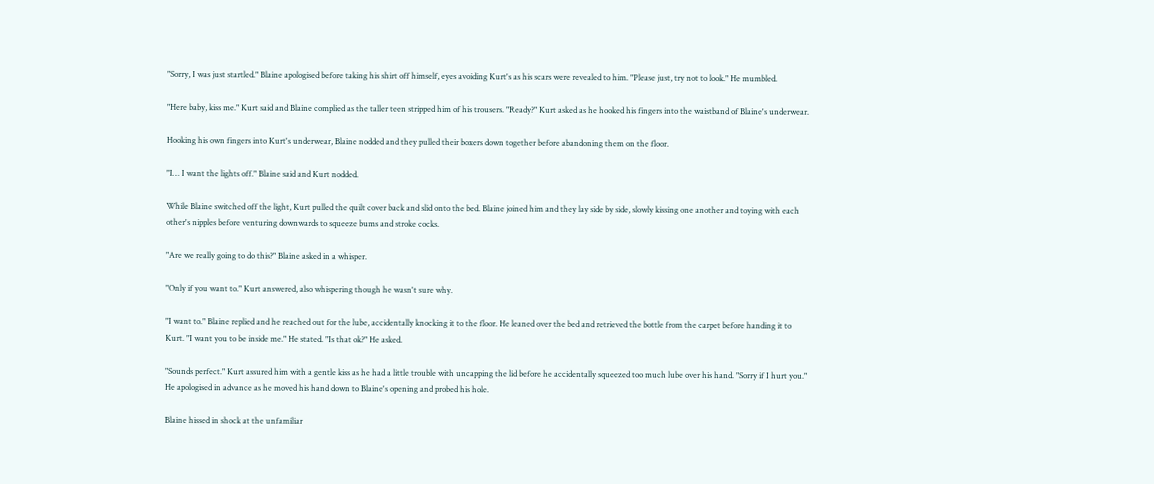"Sorry, I was just startled." Blaine apologised before taking his shirt off himself, eyes avoiding Kurt's as his scars were revealed to him. "Please just, try not to look." He mumbled.

"Here baby, kiss me." Kurt said and Blaine complied as the taller teen stripped him of his trousers. "Ready?" Kurt asked as he hooked his fingers into the waistband of Blaine's underwear.

Hooking his own fingers into Kurt's underwear, Blaine nodded and they pulled their boxers down together before abandoning them on the floor.

"I… I want the lights off." Blaine said and Kurt nodded.

While Blaine switched off the light, Kurt pulled the quilt cover back and slid onto the bed. Blaine joined him and they lay side by side, slowly kissing one another and toying with each other's nipples before venturing downwards to squeeze bums and stroke cocks.

"Are we really going to do this?" Blaine asked in a whisper.

"Only if you want to." Kurt answered, also whispering though he wasn't sure why.

"I want to." Blaine replied and he reached out for the lube, accidentally knocking it to the floor. He leaned over the bed and retrieved the bottle from the carpet before handing it to Kurt. "I want you to be inside me." He stated. "Is that ok?" He asked.

"Sounds perfect." Kurt assured him with a gentle kiss as he had a little trouble with uncapping the lid before he accidentally squeezed too much lube over his hand. "Sorry if I hurt you." He apologised in advance as he moved his hand down to Blaine's opening and probed his hole.

Blaine hissed in shock at the unfamiliar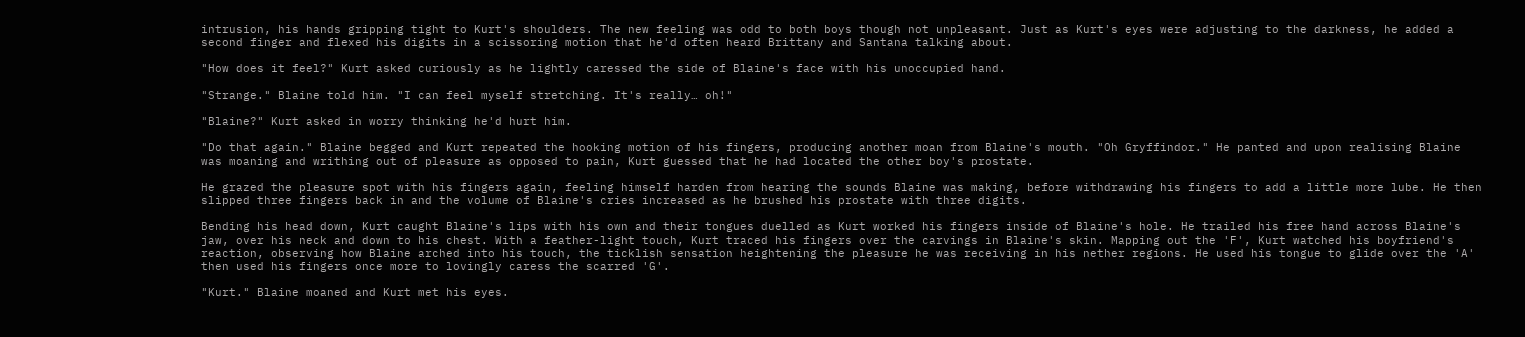intrusion, his hands gripping tight to Kurt's shoulders. The new feeling was odd to both boys though not unpleasant. Just as Kurt's eyes were adjusting to the darkness, he added a second finger and flexed his digits in a scissoring motion that he'd often heard Brittany and Santana talking about.

"How does it feel?" Kurt asked curiously as he lightly caressed the side of Blaine's face with his unoccupied hand.

"Strange." Blaine told him. "I can feel myself stretching. It's really… oh!"

"Blaine?" Kurt asked in worry thinking he'd hurt him.

"Do that again." Blaine begged and Kurt repeated the hooking motion of his fingers, producing another moan from Blaine's mouth. "Oh Gryffindor." He panted and upon realising Blaine was moaning and writhing out of pleasure as opposed to pain, Kurt guessed that he had located the other boy's prostate.

He grazed the pleasure spot with his fingers again, feeling himself harden from hearing the sounds Blaine was making, before withdrawing his fingers to add a little more lube. He then slipped three fingers back in and the volume of Blaine's cries increased as he brushed his prostate with three digits.

Bending his head down, Kurt caught Blaine's lips with his own and their tongues duelled as Kurt worked his fingers inside of Blaine's hole. He trailed his free hand across Blaine's jaw, over his neck and down to his chest. With a feather-light touch, Kurt traced his fingers over the carvings in Blaine's skin. Mapping out the 'F', Kurt watched his boyfriend's reaction, observing how Blaine arched into his touch, the ticklish sensation heightening the pleasure he was receiving in his nether regions. He used his tongue to glide over the 'A' then used his fingers once more to lovingly caress the scarred 'G'.

"Kurt." Blaine moaned and Kurt met his eyes.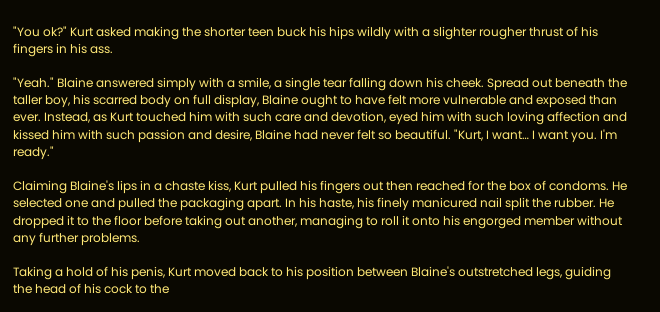"You ok?" Kurt asked making the shorter teen buck his hips wildly with a slighter rougher thrust of his fingers in his ass.

"Yeah." Blaine answered simply with a smile, a single tear falling down his cheek. Spread out beneath the taller boy, his scarred body on full display, Blaine ought to have felt more vulnerable and exposed than ever. Instead, as Kurt touched him with such care and devotion, eyed him with such loving affection and kissed him with such passion and desire, Blaine had never felt so beautiful. "Kurt, I want… I want you. I'm ready."

Claiming Blaine's lips in a chaste kiss, Kurt pulled his fingers out then reached for the box of condoms. He selected one and pulled the packaging apart. In his haste, his finely manicured nail split the rubber. He dropped it to the floor before taking out another, managing to roll it onto his engorged member without any further problems.

Taking a hold of his penis, Kurt moved back to his position between Blaine's outstretched legs, guiding the head of his cock to the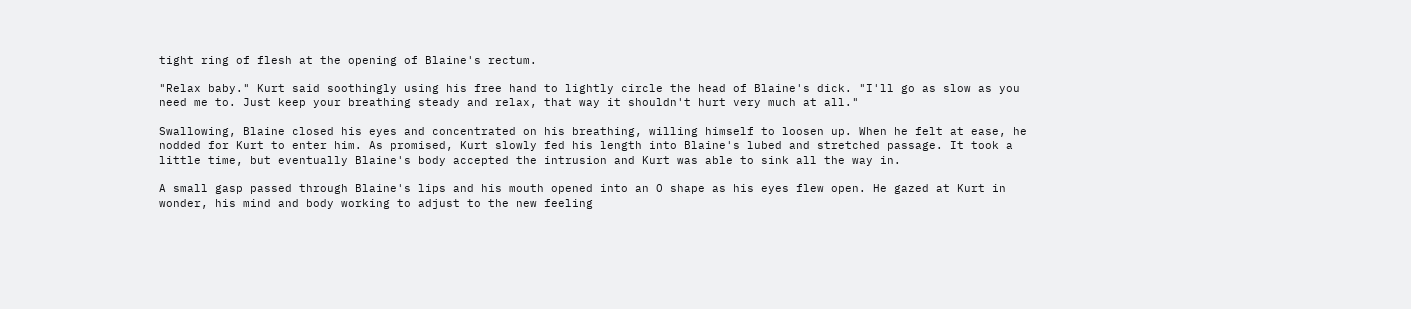tight ring of flesh at the opening of Blaine's rectum.

"Relax baby." Kurt said soothingly using his free hand to lightly circle the head of Blaine's dick. "I'll go as slow as you need me to. Just keep your breathing steady and relax, that way it shouldn't hurt very much at all."

Swallowing, Blaine closed his eyes and concentrated on his breathing, willing himself to loosen up. When he felt at ease, he nodded for Kurt to enter him. As promised, Kurt slowly fed his length into Blaine's lubed and stretched passage. It took a little time, but eventually Blaine's body accepted the intrusion and Kurt was able to sink all the way in.

A small gasp passed through Blaine's lips and his mouth opened into an O shape as his eyes flew open. He gazed at Kurt in wonder, his mind and body working to adjust to the new feeling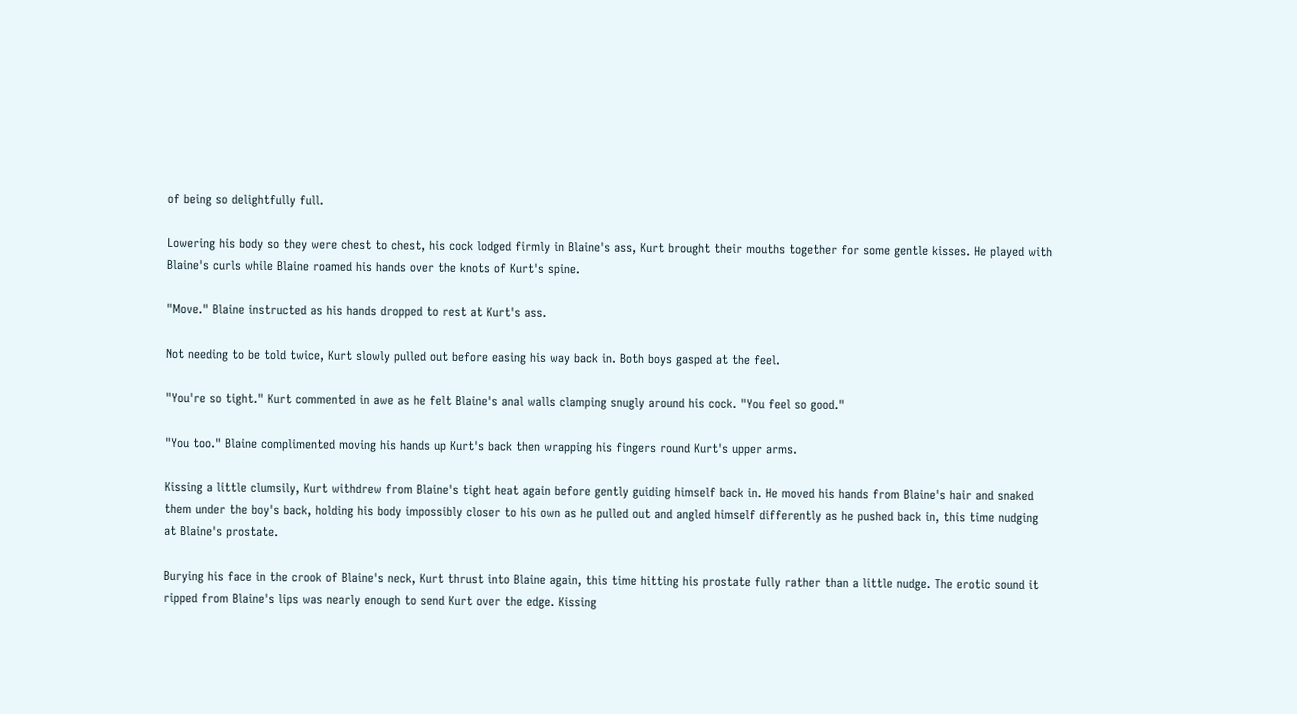of being so delightfully full.

Lowering his body so they were chest to chest, his cock lodged firmly in Blaine's ass, Kurt brought their mouths together for some gentle kisses. He played with Blaine's curls while Blaine roamed his hands over the knots of Kurt's spine.

"Move." Blaine instructed as his hands dropped to rest at Kurt's ass.

Not needing to be told twice, Kurt slowly pulled out before easing his way back in. Both boys gasped at the feel.

"You're so tight." Kurt commented in awe as he felt Blaine's anal walls clamping snugly around his cock. "You feel so good."

"You too." Blaine complimented moving his hands up Kurt's back then wrapping his fingers round Kurt's upper arms.

Kissing a little clumsily, Kurt withdrew from Blaine's tight heat again before gently guiding himself back in. He moved his hands from Blaine's hair and snaked them under the boy's back, holding his body impossibly closer to his own as he pulled out and angled himself differently as he pushed back in, this time nudging at Blaine's prostate.

Burying his face in the crook of Blaine's neck, Kurt thrust into Blaine again, this time hitting his prostate fully rather than a little nudge. The erotic sound it ripped from Blaine's lips was nearly enough to send Kurt over the edge. Kissing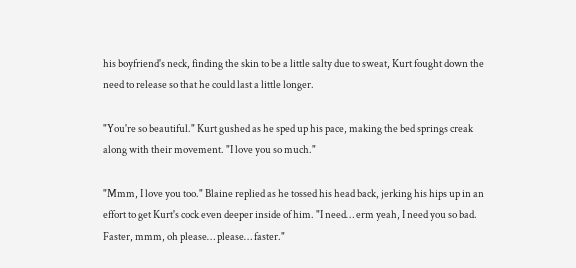his boyfriend's neck, finding the skin to be a little salty due to sweat, Kurt fought down the need to release so that he could last a little longer.

"You're so beautiful." Kurt gushed as he sped up his pace, making the bed springs creak along with their movement. "I love you so much."

"Mmm, I love you too." Blaine replied as he tossed his head back, jerking his hips up in an effort to get Kurt's cock even deeper inside of him. "I need… erm yeah, I need you so bad. Faster, mmm, oh please… please… faster."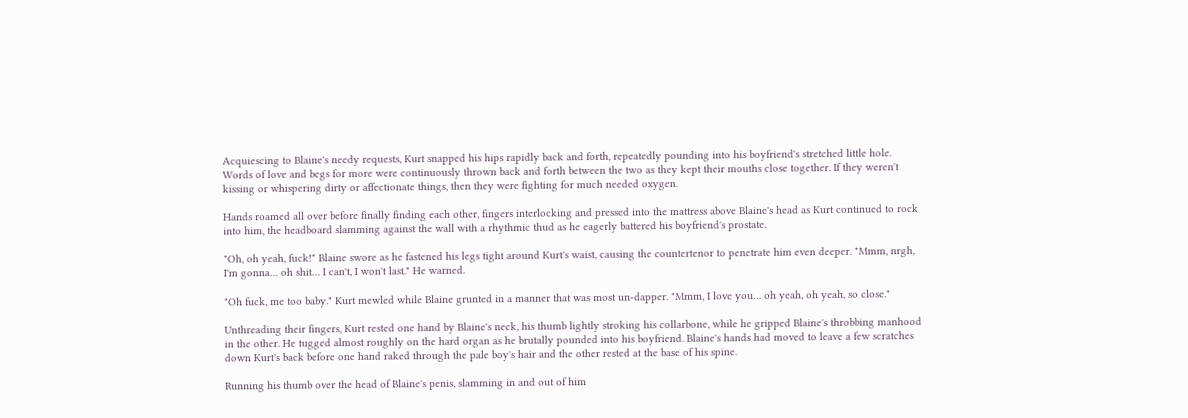Acquiescing to Blaine's needy requests, Kurt snapped his hips rapidly back and forth, repeatedly pounding into his boyfriend's stretched little hole. Words of love and begs for more were continuously thrown back and forth between the two as they kept their mouths close together. If they weren't kissing or whispering dirty or affectionate things, then they were fighting for much needed oxygen.

Hands roamed all over before finally finding each other, fingers interlocking and pressed into the mattress above Blaine's head as Kurt continued to rock into him, the headboard slamming against the wall with a rhythmic thud as he eagerly battered his boyfriend's prostate.

"Oh, oh yeah, fuck!" Blaine swore as he fastened his legs tight around Kurt's waist, causing the countertenor to penetrate him even deeper. "Mmm, nrgh, I'm gonna… oh shit… I can't, I won't last." He warned.

"Oh fuck, me too baby." Kurt mewled while Blaine grunted in a manner that was most un-dapper. "Mmm, I love you… oh yeah, oh yeah, so close."

Unthreading their fingers, Kurt rested one hand by Blaine's neck, his thumb lightly stroking his collarbone, while he gripped Blaine's throbbing manhood in the other. He tugged almost roughly on the hard organ as he brutally pounded into his boyfriend. Blaine's hands had moved to leave a few scratches down Kurt's back before one hand raked through the pale boy's hair and the other rested at the base of his spine.

Running his thumb over the head of Blaine's penis, slamming in and out of him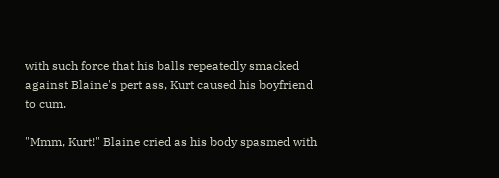with such force that his balls repeatedly smacked against Blaine's pert ass, Kurt caused his boyfriend to cum.

"Mmm, Kurt!" Blaine cried as his body spasmed with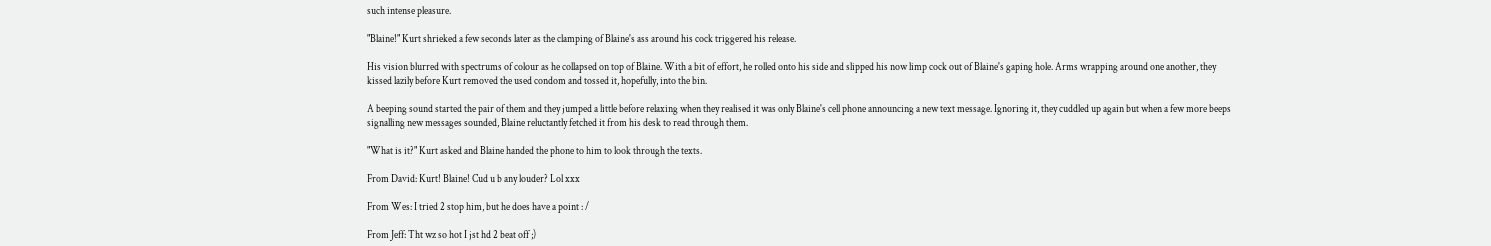such intense pleasure.

"Blaine!" Kurt shrieked a few seconds later as the clamping of Blaine's ass around his cock triggered his release.

His vision blurred with spectrums of colour as he collapsed on top of Blaine. With a bit of effort, he rolled onto his side and slipped his now limp cock out of Blaine's gaping hole. Arms wrapping around one another, they kissed lazily before Kurt removed the used condom and tossed it, hopefully, into the bin.

A beeping sound started the pair of them and they jumped a little before relaxing when they realised it was only Blaine's cell phone announcing a new text message. Ignoring it, they cuddled up again but when a few more beeps signalling new messages sounded, Blaine reluctantly fetched it from his desk to read through them.

"What is it?" Kurt asked and Blaine handed the phone to him to look through the texts.

From David: Kurt! Blaine! Cud u b any louder? Lol xxx

From Wes: I tried 2 stop him, but he does have a point : /

From Jeff: Tht wz so hot I jst hd 2 beat off ;)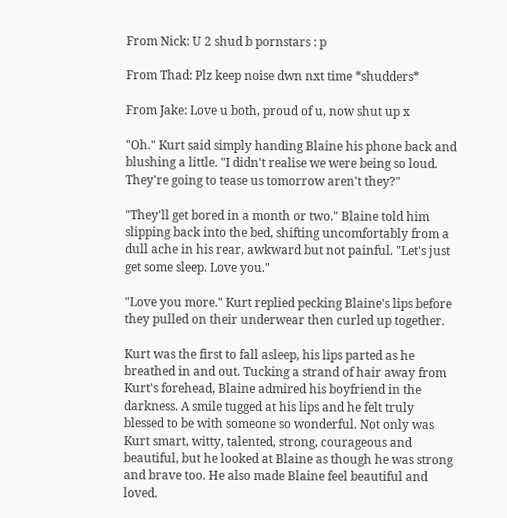From Nick: U 2 shud b pornstars : p

From Thad: Plz keep noise dwn nxt time *shudders*

From Jake: Love u both, proud of u, now shut up x

"Oh." Kurt said simply handing Blaine his phone back and blushing a little. "I didn't realise we were being so loud. They're going to tease us tomorrow aren't they?"

"They'll get bored in a month or two." Blaine told him slipping back into the bed, shifting uncomfortably from a dull ache in his rear, awkward but not painful. "Let's just get some sleep. Love you."

"Love you more." Kurt replied pecking Blaine's lips before they pulled on their underwear then curled up together.

Kurt was the first to fall asleep, his lips parted as he breathed in and out. Tucking a strand of hair away from Kurt's forehead, Blaine admired his boyfriend in the darkness. A smile tugged at his lips and he felt truly blessed to be with someone so wonderful. Not only was Kurt smart, witty, talented, strong, courageous and beautiful, but he looked at Blaine as though he was strong and brave too. He also made Blaine feel beautiful and loved.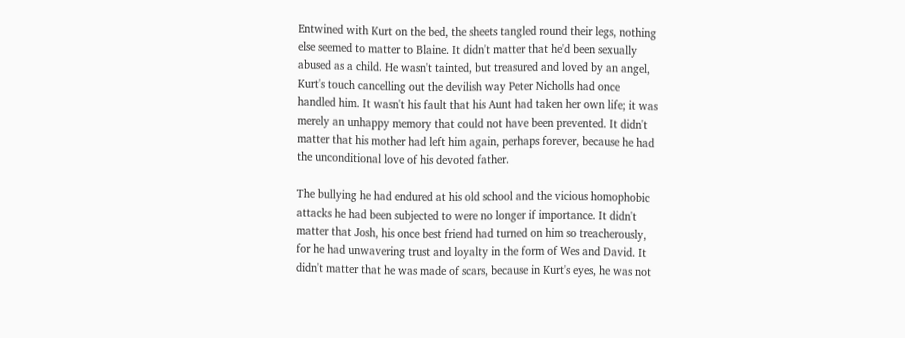Entwined with Kurt on the bed, the sheets tangled round their legs, nothing else seemed to matter to Blaine. It didn't matter that he'd been sexually abused as a child. He wasn't tainted, but treasured and loved by an angel, Kurt's touch cancelling out the devilish way Peter Nicholls had once handled him. It wasn't his fault that his Aunt had taken her own life; it was merely an unhappy memory that could not have been prevented. It didn't matter that his mother had left him again, perhaps forever, because he had the unconditional love of his devoted father.

The bullying he had endured at his old school and the vicious homophobic attacks he had been subjected to were no longer if importance. It didn't matter that Josh, his once best friend had turned on him so treacherously, for he had unwavering trust and loyalty in the form of Wes and David. It didn't matter that he was made of scars, because in Kurt's eyes, he was not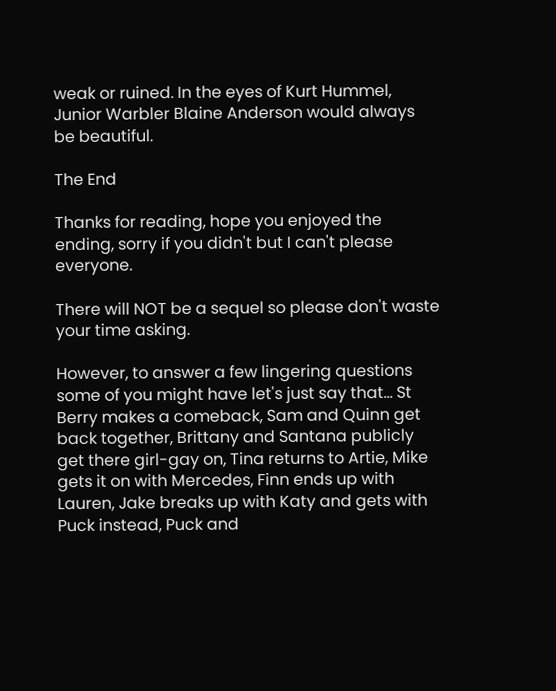weak or ruined. In the eyes of Kurt Hummel, Junior Warbler Blaine Anderson would always be beautiful.

The End

Thanks for reading, hope you enjoyed the ending, sorry if you didn't but I can't please everyone.

There will NOT be a sequel so please don't waste your time asking.

However, to answer a few lingering questions some of you might have let's just say that… St Berry makes a comeback, Sam and Quinn get back together, Brittany and Santana publicly get there girl-gay on, Tina returns to Artie, Mike gets it on with Mercedes, Finn ends up with Lauren, Jake breaks up with Katy and gets with Puck instead, Puck and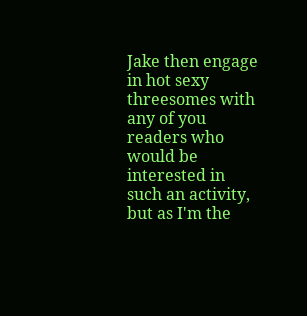Jake then engage in hot sexy threesomes with any of you readers who would be interested in such an activity, but as I'm the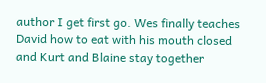author I get first go. Wes finally teaches David how to eat with his mouth closed and Kurt and Blaine stay together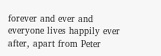forever and ever and everyone lives happily ever after, apart from Peter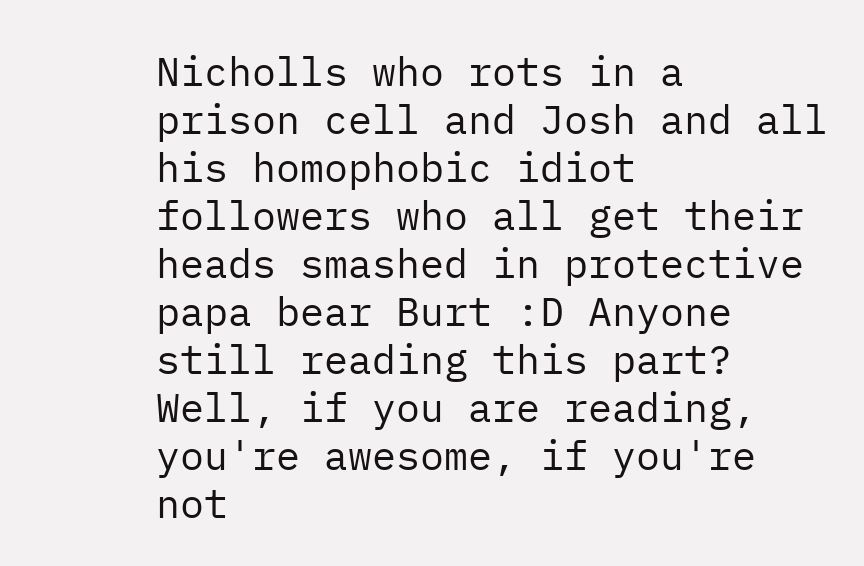Nicholls who rots in a prison cell and Josh and all his homophobic idiot followers who all get their heads smashed in protective papa bear Burt :D Anyone still reading this part? Well, if you are reading, you're awesome, if you're not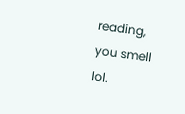reading, you smell lol.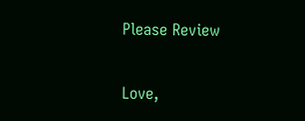Please Review

Love,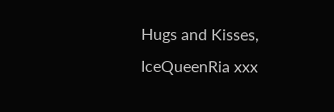Hugs and Kisses, IceQueenRia xxx